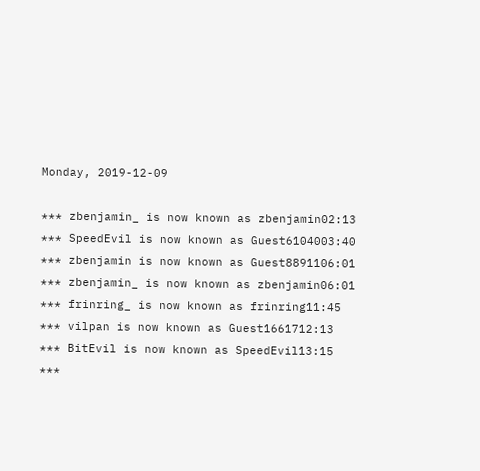Monday, 2019-12-09

*** zbenjamin_ is now known as zbenjamin02:13
*** SpeedEvil is now known as Guest6104003:40
*** zbenjamin is now known as Guest8891106:01
*** zbenjamin_ is now known as zbenjamin06:01
*** frinring_ is now known as frinring11:45
*** vilpan is now known as Guest1661712:13
*** BitEvil is now known as SpeedEvil13:15
***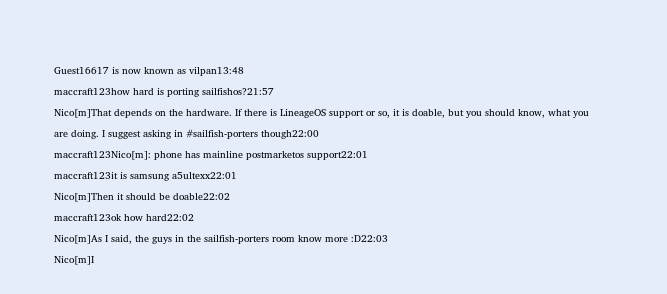Guest16617 is now known as vilpan13:48
maccraft123how hard is porting sailfishos?21:57
Nico[m]That depends on the hardware. If there is LineageOS support or so, it is doable, but you should know, what you are doing. I suggest asking in #sailfish-porters though22:00
maccraft123Nico[m]: phone has mainline postmarketos support22:01
maccraft123it is samsung a5ultexx22:01
Nico[m]Then it should be doable22:02
maccraft123ok how hard22:02
Nico[m]As I said, the guys in the sailfish-porters room know more :D22:03
Nico[m]I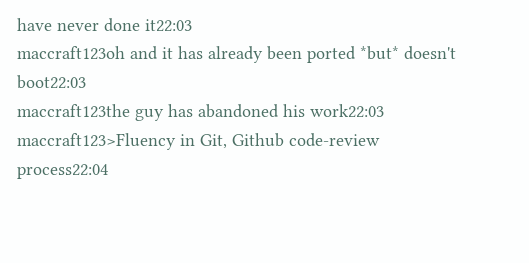have never done it22:03
maccraft123oh and it has already been ported *but* doesn't boot22:03
maccraft123the guy has abandoned his work22:03
maccraft123>Fluency in Git, Github code-review process22:04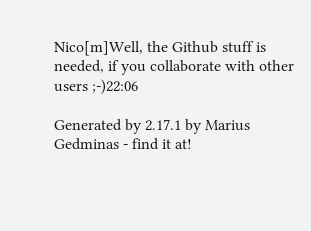Nico[m]Well, the Github stuff is needed, if you collaborate with other users ;-)22:06

Generated by 2.17.1 by Marius Gedminas - find it at!